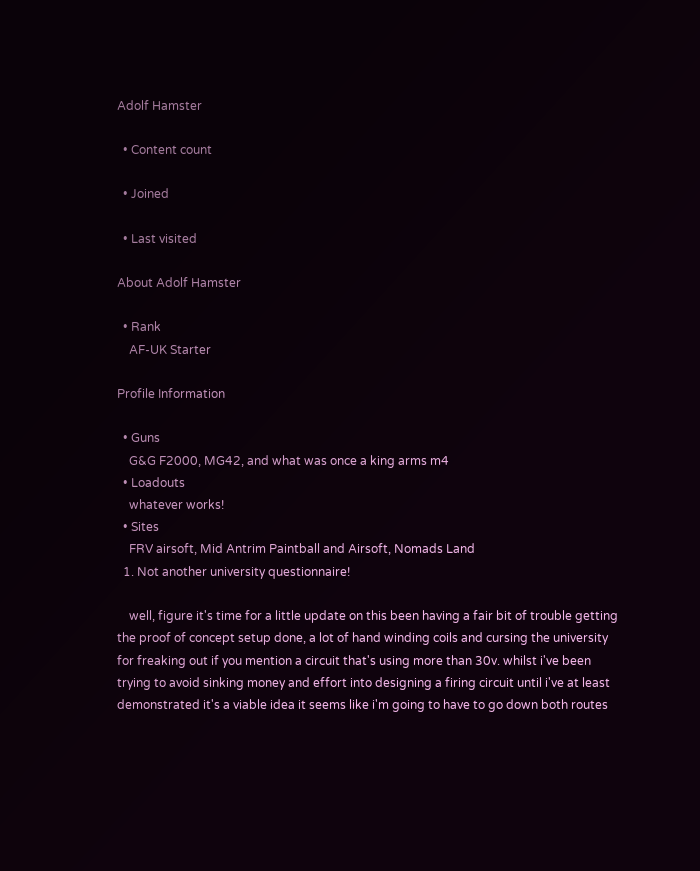Adolf Hamster

  • Content count

  • Joined

  • Last visited

About Adolf Hamster

  • Rank
    AF-UK Starter

Profile Information

  • Guns
    G&G F2000, MG42, and what was once a king arms m4
  • Loadouts
    whatever works!
  • Sites
    FRV airsoft, Mid Antrim Paintball and Airsoft, Nomads Land
  1. Not another university questionnaire!

    well, figure it's time for a little update on this been having a fair bit of trouble getting the proof of concept setup done, a lot of hand winding coils and cursing the university for freaking out if you mention a circuit that's using more than 30v. whilst i've been trying to avoid sinking money and effort into designing a firing circuit until i've at least demonstrated it's a viable idea it seems like i'm going to have to go down both routes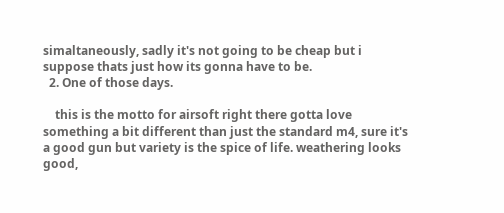simaltaneously, sadly it's not going to be cheap but i suppose thats just how its gonna have to be.
  2. One of those days.

    this is the motto for airsoft right there gotta love something a bit different than just the standard m4, sure it's a good gun but variety is the spice of life. weathering looks good,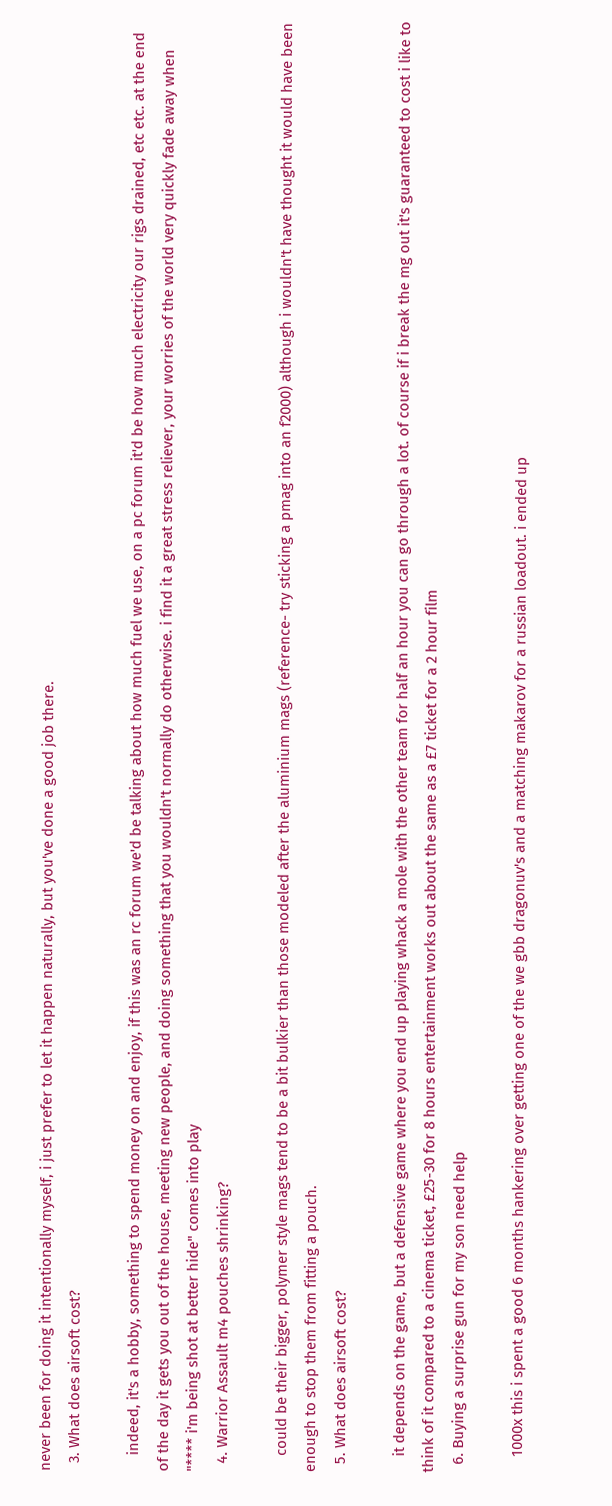never been for doing it intentionally myself, i just prefer to let it happen naturally, but you've done a good job there.
  3. What does airsoft cost?

    indeed, it's a hobby, something to spend money on and enjoy, if this was an rc forum we'd be talking about how much fuel we use, on a pc forum it'd be how much electricity our rigs drained, etc etc. at the end of the day it gets you out of the house, meeting new people, and doing something that you wouldn't normally do otherwise. i find it a great stress reliever, your worries of the world very quickly fade away when "**** i'm being shot at better hide" comes into play
  4. Warrior Assault m4 pouches shrinking?

    could be their bigger, polymer style mags tend to be a bit bulkier than those modeled after the aluminium mags (reference- try sticking a pmag into an f2000) although i wouldn't have thought it would have been enough to stop them from fitting a pouch.
  5. What does airsoft cost?

    it depends on the game, but a defensive game where you end up playing whack a mole with the other team for half an hour you can go through a lot. of course if i break the mg out it's guaranteed to cost i like to think of it compared to a cinema ticket, £25-30 for 8 hours entertainment works out about the same as a £7 ticket for a 2 hour film
  6. Buying a surprise gun for my son need help

    1000x this i spent a good 6 months hankering over getting one of the we gbb dragonuv's and a matching makarov for a russian loadout. i ended up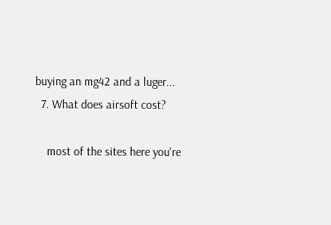buying an mg42 and a luger...
  7. What does airsoft cost?

    most of the sites here you're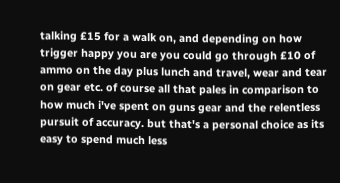talking £15 for a walk on, and depending on how trigger happy you are you could go through £10 of ammo on the day plus lunch and travel, wear and tear on gear etc. of course all that pales in comparison to how much i've spent on guns gear and the relentless pursuit of accuracy. but that's a personal choice as its easy to spend much less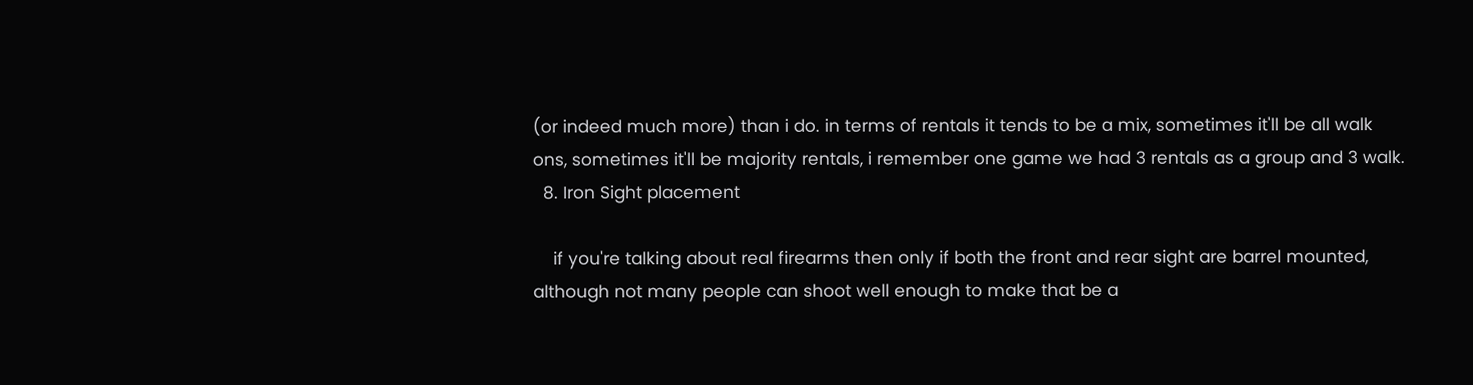(or indeed much more) than i do. in terms of rentals it tends to be a mix, sometimes it'll be all walk ons, sometimes it'll be majority rentals, i remember one game we had 3 rentals as a group and 3 walk.
  8. Iron Sight placement

    if you're talking about real firearms then only if both the front and rear sight are barrel mounted, although not many people can shoot well enough to make that be a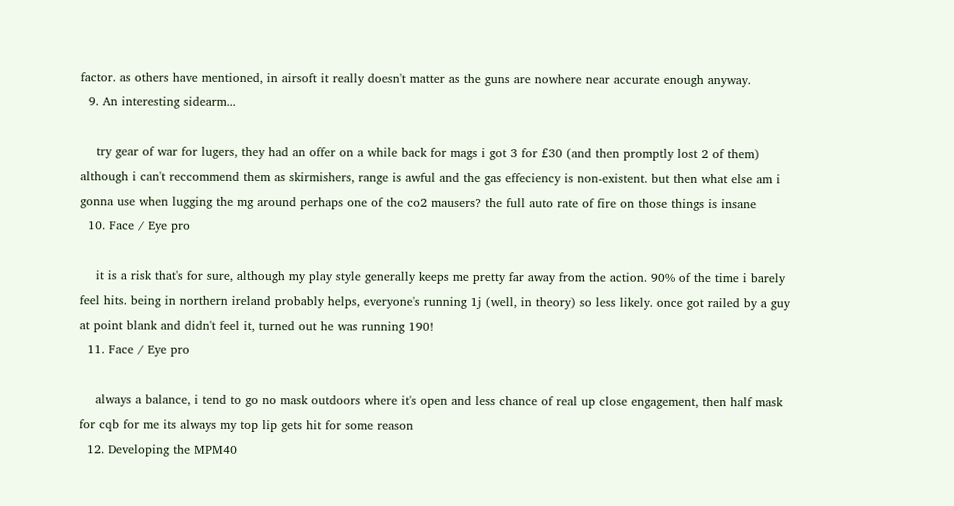factor. as others have mentioned, in airsoft it really doesn't matter as the guns are nowhere near accurate enough anyway.
  9. An interesting sidearm...

    try gear of war for lugers, they had an offer on a while back for mags i got 3 for £30 (and then promptly lost 2 of them) although i can't reccommend them as skirmishers, range is awful and the gas effeciency is non-existent. but then what else am i gonna use when lugging the mg around perhaps one of the co2 mausers? the full auto rate of fire on those things is insane
  10. Face / Eye pro

    it is a risk that's for sure, although my play style generally keeps me pretty far away from the action. 90% of the time i barely feel hits. being in northern ireland probably helps, everyone's running 1j (well, in theory) so less likely. once got railed by a guy at point blank and didn't feel it, turned out he was running 190!
  11. Face / Eye pro

    always a balance, i tend to go no mask outdoors where it's open and less chance of real up close engagement, then half mask for cqb for me its always my top lip gets hit for some reason
  12. Developing the MPM40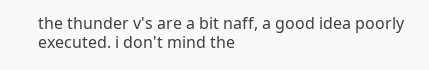the thunder v's are a bit naff, a good idea poorly executed. i don't mind the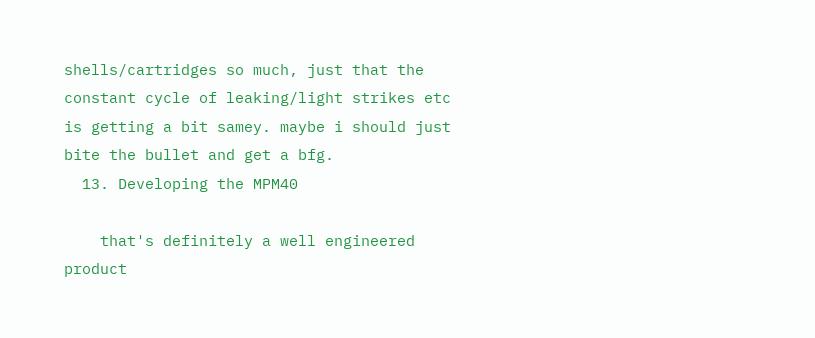shells/cartridges so much, just that the constant cycle of leaking/light strikes etc is getting a bit samey. maybe i should just bite the bullet and get a bfg.
  13. Developing the MPM40

    that's definitely a well engineered product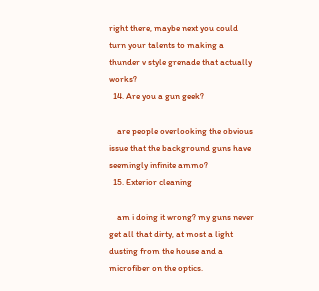right there, maybe next you could turn your talents to making a thunder v style grenade that actually works?
  14. Are you a gun geek?

    are people overlooking the obvious issue that the background guns have seemingly infinite ammo?
  15. Exterior cleaning

    am i doing it wrong? my guns never get all that dirty, at most a light dusting from the house and a microfiber on the optics.